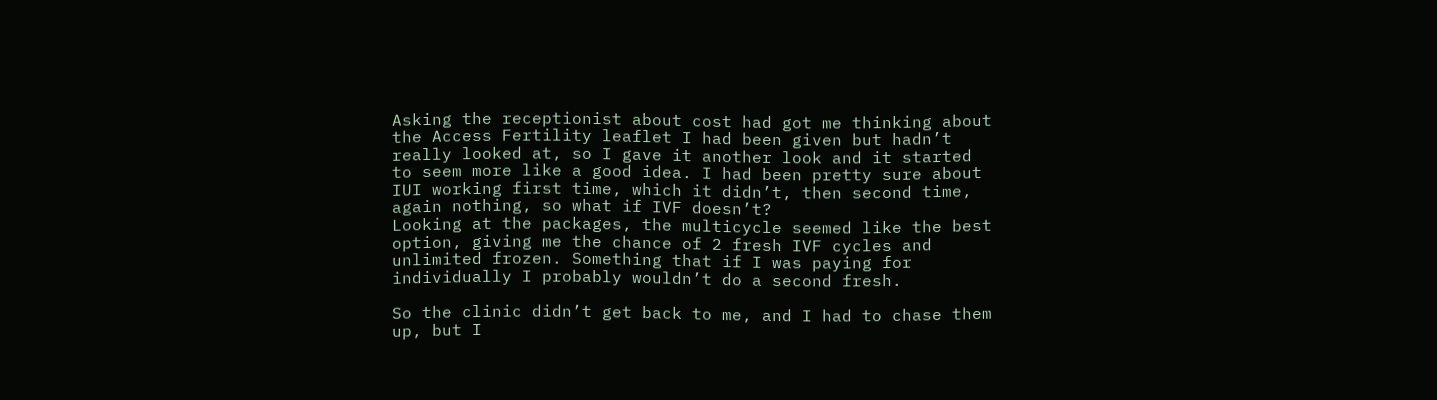Asking the receptionist about cost had got me thinking about the Access Fertility leaflet I had been given but hadn’t really looked at, so I gave it another look and it started to seem more like a good idea. I had been pretty sure about IUI working first time, which it didn’t, then second time, again nothing, so what if IVF doesn’t?
Looking at the packages, the multicycle seemed like the best option, giving me the chance of 2 fresh IVF cycles and unlimited frozen. Something that if I was paying for individually I probably wouldn’t do a second fresh.

So the clinic didn’t get back to me, and I had to chase them up, but I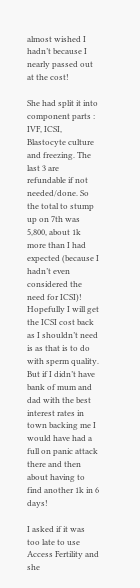almost wished I hadn’t because I nearly passed out at the cost!

She had split it into component parts : IVF, ICSI, Blastocyte culture and freezing. The last 3 are refundable if not needed/done. So the total to stump up on 7th was 5,800, about 1k more than I had expected (because I hadn’t even considered the need for ICSI)! Hopefully I will get the ICSI cost back as I shouldn’t need is as that is to do with sperm quality. But if I didn’t have bank of mum and dad with the best interest rates in town backing me I would have had a full on panic attack there and then about having to find another 1k in 6 days!

I asked if it was too late to use Access Fertility and she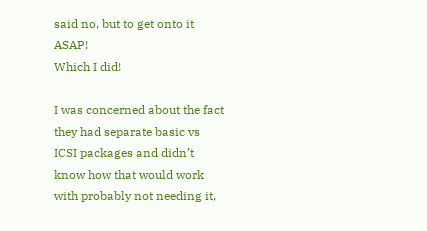said no, but to get onto it ASAP!
Which I did!

I was concerned about the fact they had separate basic vs ICSI packages and didn’t know how that would work with probably not needing it,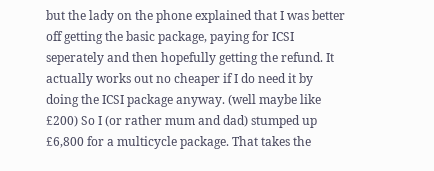but the lady on the phone explained that I was better off getting the basic package, paying for ICSI seperately and then hopefully getting the refund. It actually works out no cheaper if I do need it by doing the ICSI package anyway. (well maybe like £200) So I (or rather mum and dad) stumped up £6,800 for a multicycle package. That takes the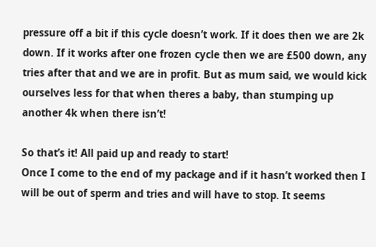pressure off a bit if this cycle doesn’t work. If it does then we are 2k down. If it works after one frozen cycle then we are £500 down, any tries after that and we are in profit. But as mum said, we would kick ourselves less for that when theres a baby, than stumping up another 4k when there isn’t!

So that’s it! All paid up and ready to start!
Once I come to the end of my package and if it hasn’t worked then I will be out of sperm and tries and will have to stop. It seems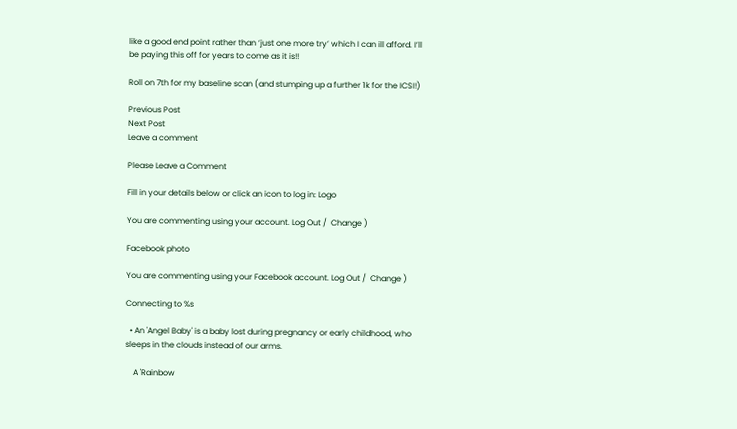like a good end point rather than ‘just one more try’ which I can ill afford. I’ll be paying this off for years to come as it is!!

Roll on 7th for my baseline scan (and stumping up a further 1k for the ICSI!)

Previous Post
Next Post
Leave a comment

Please Leave a Comment

Fill in your details below or click an icon to log in: Logo

You are commenting using your account. Log Out /  Change )

Facebook photo

You are commenting using your Facebook account. Log Out /  Change )

Connecting to %s

  • An 'Angel Baby' is a baby lost during pregnancy or early childhood, who sleeps in the clouds instead of our arms.

    A 'Rainbow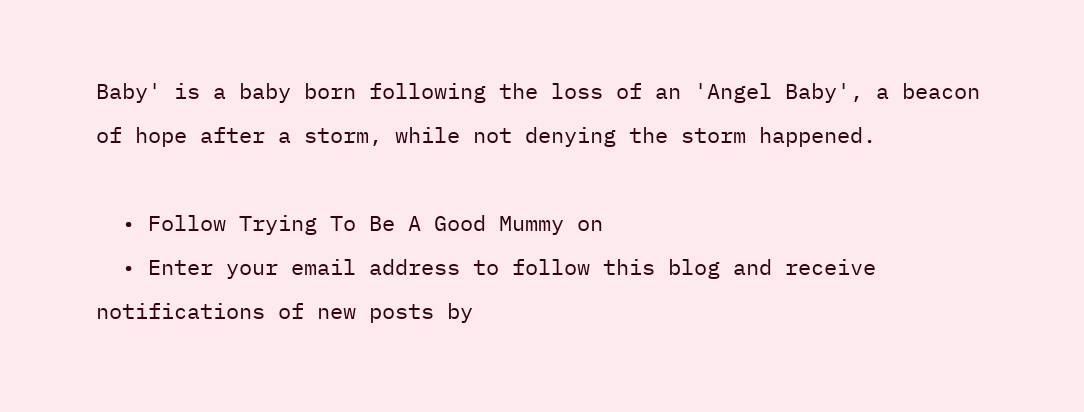Baby' is a baby born following the loss of an 'Angel Baby', a beacon of hope after a storm, while not denying the storm happened.

  • Follow Trying To Be A Good Mummy on
  • Enter your email address to follow this blog and receive notifications of new posts by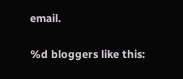email.

%d bloggers like this: